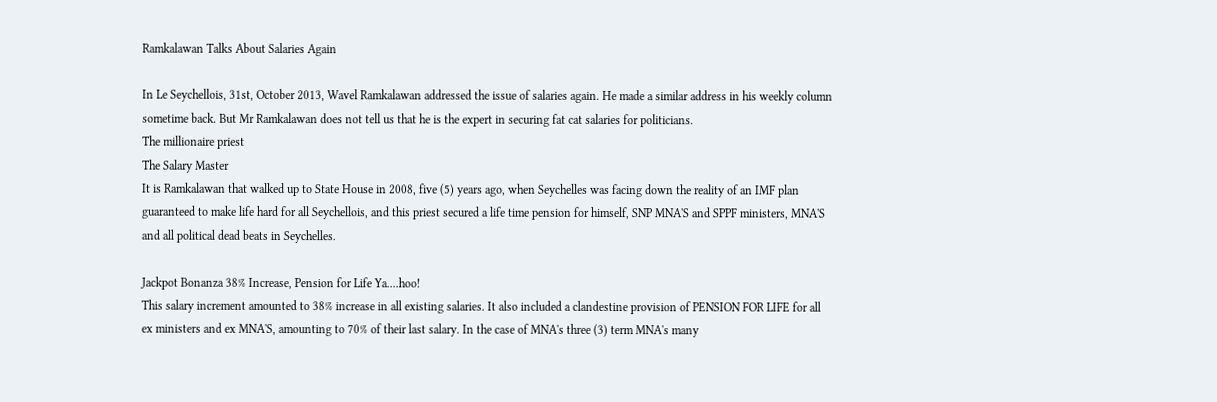Ramkalawan Talks About Salaries Again

In Le Seychellois, 31st, October 2013, Wavel Ramkalawan addressed the issue of salaries again. He made a similar address in his weekly column sometime back. But Mr Ramkalawan does not tell us that he is the expert in securing fat cat salaries for politicians.
The millionaire priest
The Salary Master
It is Ramkalawan that walked up to State House in 2008, five (5) years ago, when Seychelles was facing down the reality of an IMF plan guaranteed to make life hard for all Seychellois, and this priest secured a life time pension for himself, SNP MNA'S and SPPF ministers, MNA'S and all political dead beats in Seychelles.

Jackpot Bonanza 38% Increase, Pension for Life Ya....hoo!
This salary increment amounted to 38% increase in all existing salaries. It also included a clandestine provision of PENSION FOR LIFE for all ex ministers and ex MNA'S, amounting to 70% of their last salary. In the case of MNA's three (3) term MNA's many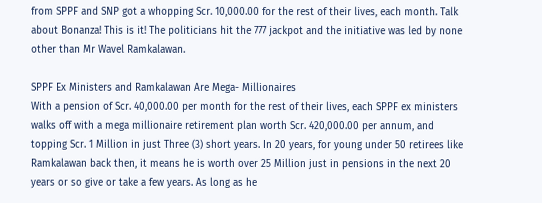from SPPF and SNP got a whopping Scr. 10,000.00 for the rest of their lives, each month. Talk about Bonanza! This is it! The politicians hit the 777 jackpot and the initiative was led by none other than Mr Wavel Ramkalawan.

SPPF Ex Ministers and Ramkalawan Are Mega- Millionaires
With a pension of Scr. 40,000.00 per month for the rest of their lives, each SPPF ex ministers walks off with a mega millionaire retirement plan worth Scr. 420,000.00 per annum, and topping Scr. 1 Million in just Three (3) short years. In 20 years, for young under 50 retirees like Ramkalawan back then, it means he is worth over 25 Million just in pensions in the next 20 years or so give or take a few years. As long as he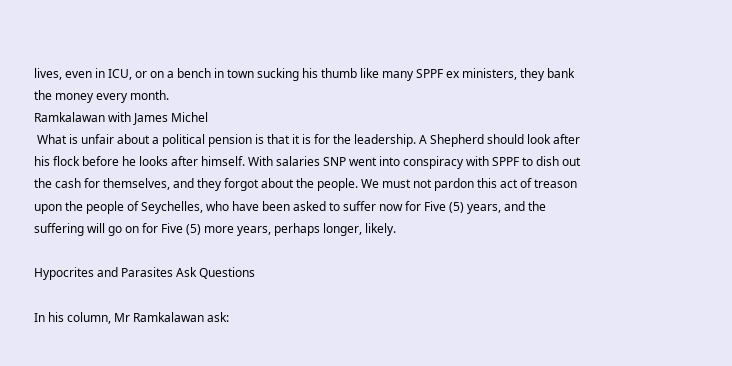lives, even in ICU, or on a bench in town sucking his thumb like many SPPF ex ministers, they bank the money every month.
Ramkalawan with James Michel
 What is unfair about a political pension is that it is for the leadership. A Shepherd should look after his flock before he looks after himself. With salaries SNP went into conspiracy with SPPF to dish out the cash for themselves, and they forgot about the people. We must not pardon this act of treason upon the people of Seychelles, who have been asked to suffer now for Five (5) years, and the suffering will go on for Five (5) more years, perhaps longer, likely.

Hypocrites and Parasites Ask Questions

In his column, Mr Ramkalawan ask: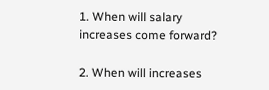1. When will salary increases come forward?

2. When will increases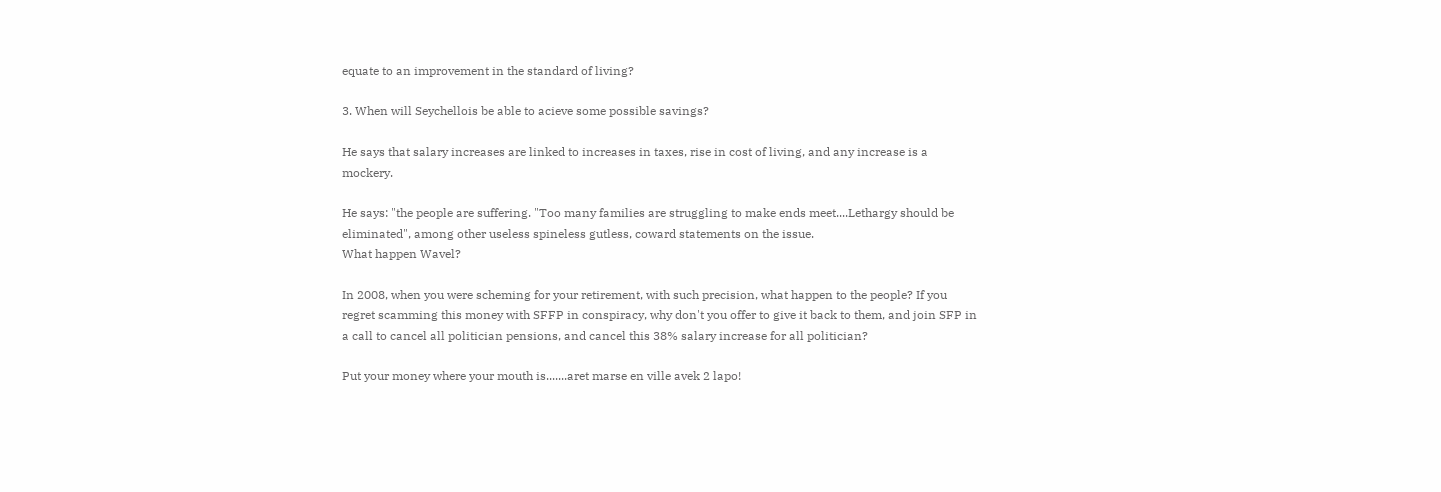equate to an improvement in the standard of living?

3. When will Seychellois be able to acieve some possible savings?

He says that salary increases are linked to increases in taxes, rise in cost of living, and any increase is a mockery.

He says: "the people are suffering. "Too many families are struggling to make ends meet....Lethargy should be eliminated", among other useless spineless gutless, coward statements on the issue.
What happen Wavel?

In 2008, when you were scheming for your retirement, with such precision, what happen to the people? If you regret scamming this money with SFFP in conspiracy, why don't you offer to give it back to them, and join SFP in a call to cancel all politician pensions, and cancel this 38% salary increase for all politician?

Put your money where your mouth is.......aret marse en ville avek 2 lapo!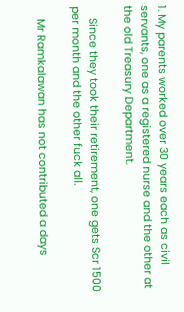1. My parents worked over 30 years each as civil servants, one as a registered nurse and the other at the old Treasury Department.

    Since they took their retirement, one gets Scr 1500 per month and the other fuck all.

    Mr Ramkalawan has not contributed a days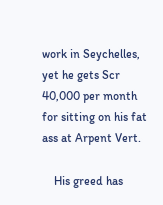work in Seychelles, yet he gets Scr 40,000 per month for sitting on his fat ass at Arpent Vert.

    His greed has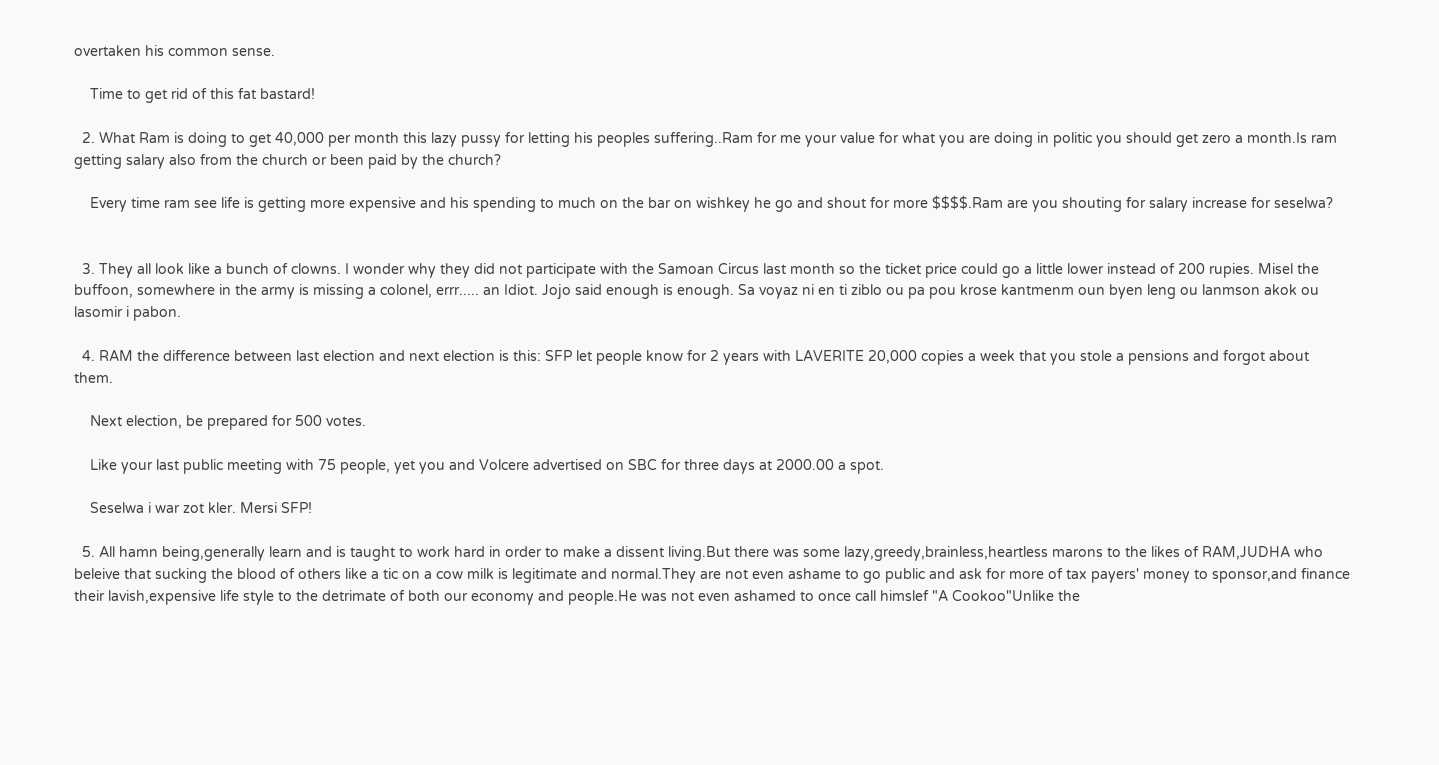overtaken his common sense.

    Time to get rid of this fat bastard!

  2. What Ram is doing to get 40,000 per month this lazy pussy for letting his peoples suffering..Ram for me your value for what you are doing in politic you should get zero a month.Is ram getting salary also from the church or been paid by the church?

    Every time ram see life is getting more expensive and his spending to much on the bar on wishkey he go and shout for more $$$$.Ram are you shouting for salary increase for seselwa?


  3. They all look like a bunch of clowns. I wonder why they did not participate with the Samoan Circus last month so the ticket price could go a little lower instead of 200 rupies. Misel the buffoon, somewhere in the army is missing a colonel, errr..... an Idiot. Jojo said enough is enough. Sa voyaz ni en ti ziblo ou pa pou krose kantmenm oun byen leng ou lanmson akok ou lasomir i pabon.

  4. RAM the difference between last election and next election is this: SFP let people know for 2 years with LAVERITE 20,000 copies a week that you stole a pensions and forgot about them.

    Next election, be prepared for 500 votes.

    Like your last public meeting with 75 people, yet you and Volcere advertised on SBC for three days at 2000.00 a spot.

    Seselwa i war zot kler. Mersi SFP!

  5. All hamn being,generally learn and is taught to work hard in order to make a dissent living.But there was some lazy,greedy,brainless,heartless marons to the likes of RAM,JUDHA who beleive that sucking the blood of others like a tic on a cow milk is legitimate and normal.They are not even ashame to go public and ask for more of tax payers' money to sponsor,and finance their lavish,expensive life style to the detrimate of both our economy and people.He was not even ashamed to once call himslef "A Cookoo"Unlike the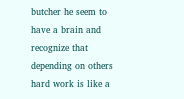butcher he seem to have a brain and recognize that depending on others hard work is like a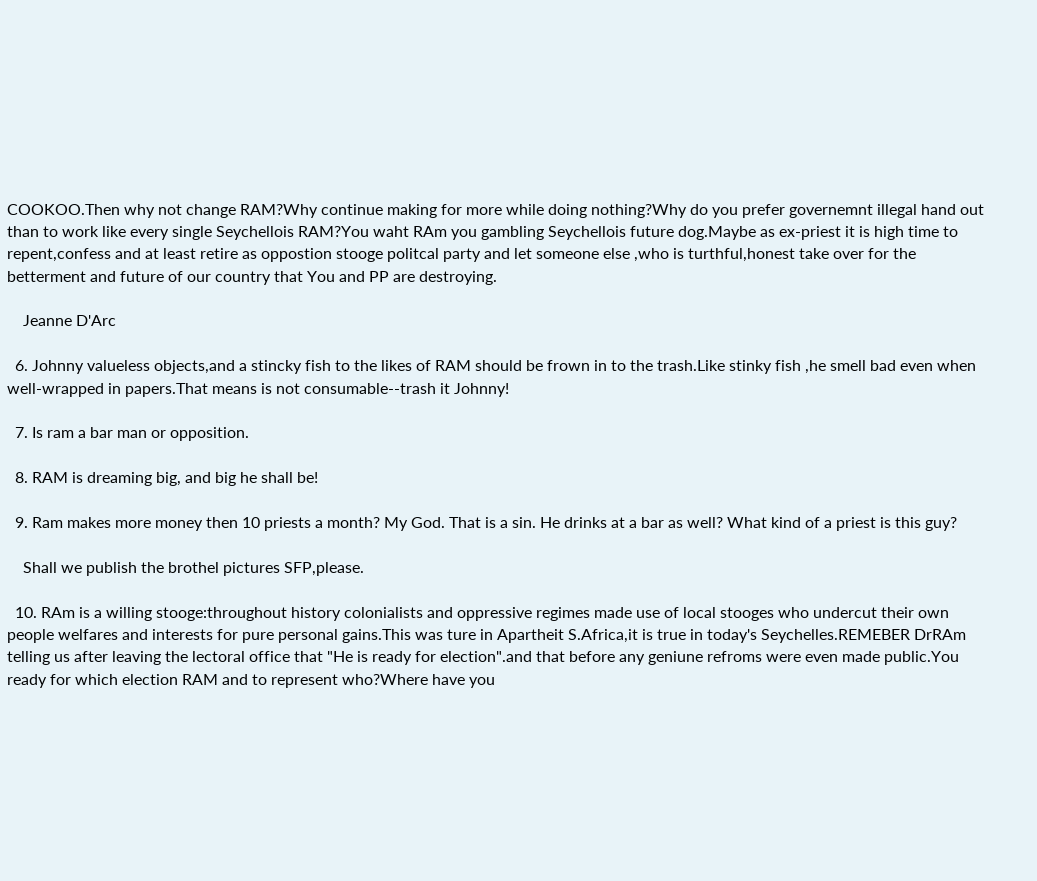COOKOO.Then why not change RAM?Why continue making for more while doing nothing?Why do you prefer governemnt illegal hand out than to work like every single Seychellois RAM?You waht RAm you gambling Seychellois future dog.Maybe as ex-priest it is high time to repent,confess and at least retire as oppostion stooge politcal party and let someone else ,who is turthful,honest take over for the betterment and future of our country that You and PP are destroying.

    Jeanne D'Arc

  6. Johnny valueless objects,and a stincky fish to the likes of RAM should be frown in to the trash.Like stinky fish ,he smell bad even when well-wrapped in papers.That means is not consumable--trash it Johnny!

  7. Is ram a bar man or opposition.

  8. RAM is dreaming big, and big he shall be!

  9. Ram makes more money then 10 priests a month? My God. That is a sin. He drinks at a bar as well? What kind of a priest is this guy?

    Shall we publish the brothel pictures SFP,please.

  10. RAm is a willing stooge:throughout history colonialists and oppressive regimes made use of local stooges who undercut their own people welfares and interests for pure personal gains.This was ture in Apartheit S.Africa,it is true in today's Seychelles.REMEBER DrRAm telling us after leaving the lectoral office that "He is ready for election".and that before any geniune refroms were even made public.You ready for which election RAM and to represent who?Where have you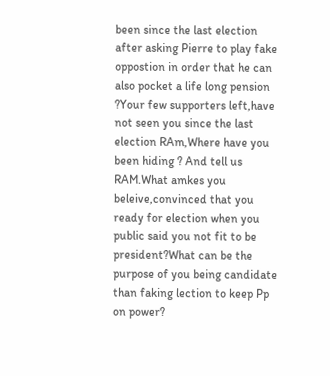been since the last election after asking Pierre to play fake oppostion in order that he can also pocket a life long pension ?Your few supporters left,have not seen you since the last election RAm,Where have you been hiding ? And tell us RAM.What amkes you beleive,convinced that you ready for election when you public said you not fit to be president?What can be the purpose of you being candidate than faking lection to keep Pp on power?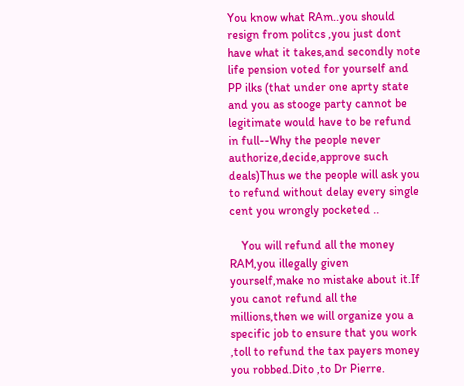You know what RAm..you should resign from politcs ,you just dont have what it takes,and secondly note life pension voted for yourself and PP ilks (that under one aprty state and you as stooge party cannot be legitimate would have to be refund in full--Why the people never authorize,decide,approve such deals)Thus we the people will ask you to refund without delay every single cent you wrongly pocketed ..

    You will refund all the money RAM,you illegally given yourself,make no mistake about it.If you canot refund all the millions,then we will organize you a specific job to ensure that you work ,toll to refund the tax payers money you robbed.Dito ,to Dr Pierre.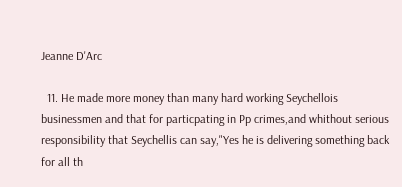Jeanne D'Arc

  11. He made more money than many hard working Seychellois businessmen and that for particpating in Pp crimes,and whithout serious responsibility that Seychellis can say,"Yes he is delivering something back for all th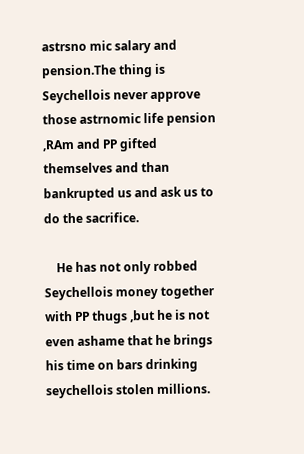astrsno mic salary and pension.The thing is Seychellois never approve those astrnomic life pension ,RAm and PP gifted themselves and than bankrupted us and ask us to do the sacrifice.

    He has not only robbed Seychellois money together with PP thugs ,but he is not even ashame that he brings his time on bars drinking seychellois stolen millions.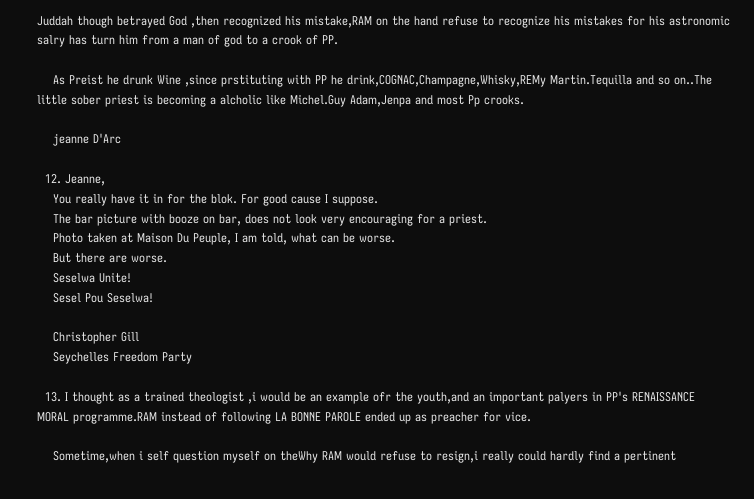Juddah though betrayed God ,then recognized his mistake,RAM on the hand refuse to recognize his mistakes for his astronomic salry has turn him from a man of god to a crook of PP.

    As Preist he drunk Wine ,since prstituting with PP he drink,COGNAC,Champagne,Whisky,REMy Martin.Tequilla and so on..The little sober priest is becoming a alcholic like Michel.Guy Adam,Jenpa and most Pp crooks.

    jeanne D'Arc

  12. Jeanne,
    You really have it in for the blok. For good cause I suppose.
    The bar picture with booze on bar, does not look very encouraging for a priest.
    Photo taken at Maison Du Peuple, I am told, what can be worse.
    But there are worse.
    Seselwa Unite!
    Sesel Pou Seselwa!

    Christopher Gill
    Seychelles Freedom Party

  13. I thought as a trained theologist ,i would be an example ofr the youth,and an important palyers in PP's RENAISSANCE MORAL programme.RAM instead of following LA BONNE PAROLE ended up as preacher for vice.

    Sometime,when i self question myself on theWhy RAM would refuse to resign,i really could hardly find a pertinent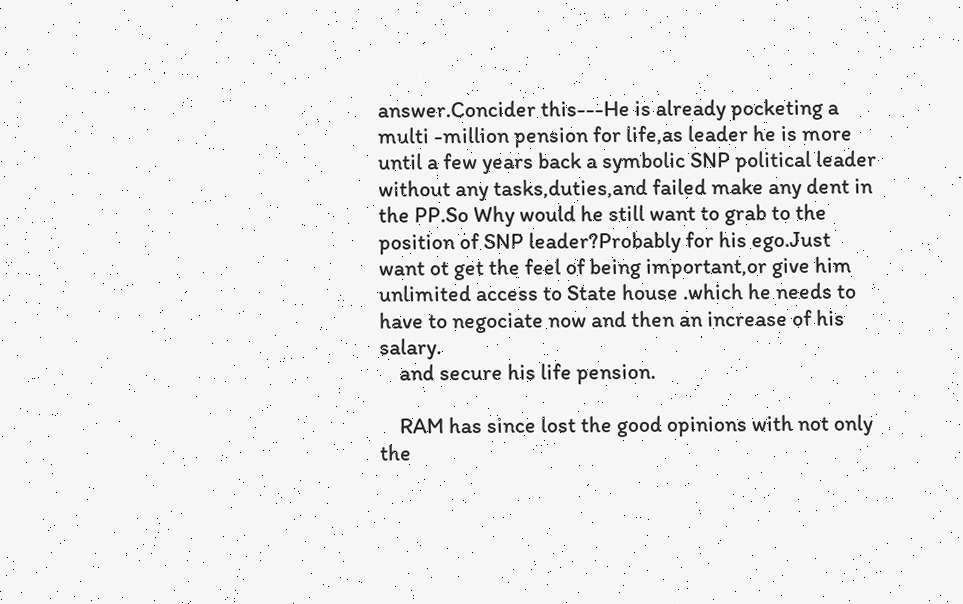answer.Concider this---He is already pocketing a multi -million pension for life,as leader he is more until a few years back a symbolic SNP political leader without any tasks,duties,and failed make any dent in the PP.So Why would he still want to grab to the position of SNP leader?Probably for his ego.Just want ot get the feel of being important,or give him unlimited access to State house .which he needs to have to negociate now and then an increase of his salary.
    and secure his life pension.

    RAM has since lost the good opinions with not only the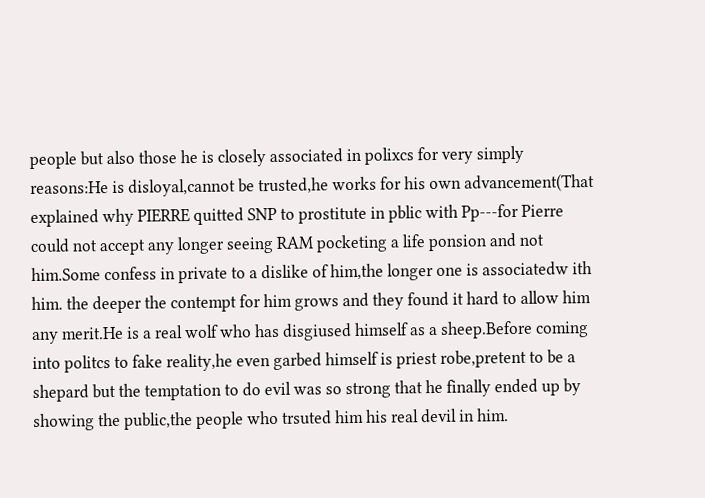people but also those he is closely associated in polixcs for very simply reasons:He is disloyal,cannot be trusted,he works for his own advancement(That explained why PIERRE quitted SNP to prostitute in pblic with Pp---for Pierre could not accept any longer seeing RAM pocketing a life ponsion and not him.Some confess in private to a dislike of him,the longer one is associatedw ith him. the deeper the contempt for him grows and they found it hard to allow him any merit.He is a real wolf who has disgiused himself as a sheep.Before coming into politcs to fake reality,he even garbed himself is priest robe,pretent to be a shepard but the temptation to do evil was so strong that he finally ended up by showing the public,the people who trsuted him his real devil in him.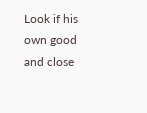Look if his own good and close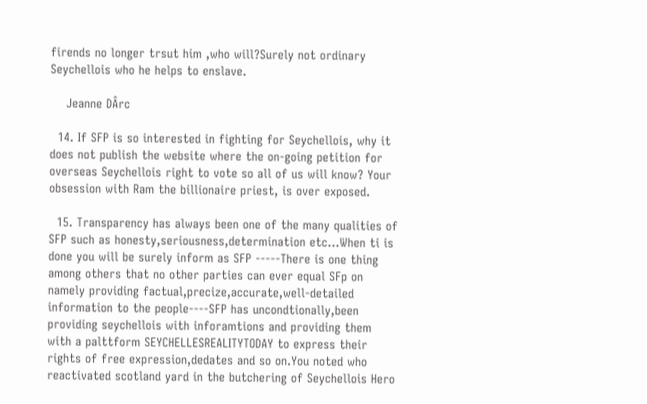firends no longer trsut him ,who will?Surely not ordinary Seychellois who he helps to enslave.

    Jeanne DÂrc

  14. If SFP is so interested in fighting for Seychellois, why it does not publish the website where the on-going petition for overseas Seychellois right to vote so all of us will know? Your obsession with Ram the billionaire priest, is over exposed.

  15. Transparency has always been one of the many qualities of SFP such as honesty,seriousness,determination etc...When ti is done you will be surely inform as SFP -----There is one thing among others that no other parties can ever equal SFp on namely providing factual,precize,accurate,well-detailed information to the people----SFP has uncondtionally,been providing seychellois with inforamtions and providing them with a palttform SEYCHELLESREALITYTODAY to express their rights of free expression,dedates and so on.You noted who reactivated scotland yard in the butchering of Seychellois Hero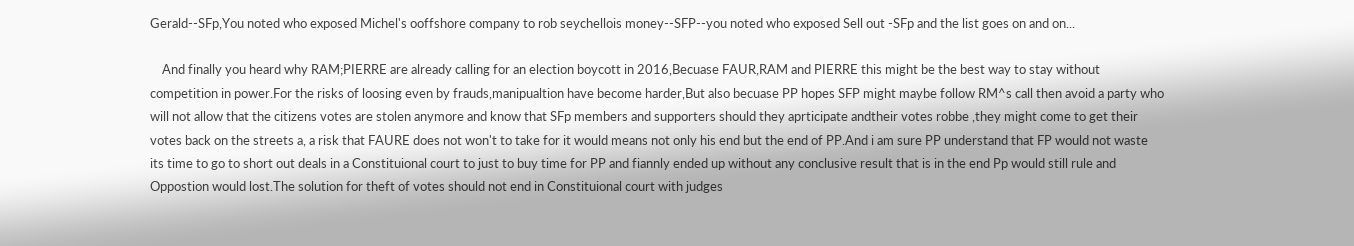Gerald--SFp,You noted who exposed Michel's ooffshore company to rob seychellois money--SFP--you noted who exposed Sell out -SFp and the list goes on and on...

    And finally you heard why RAM;PIERRE are already calling for an election boycott in 2016,Becuase FAUR,RAM and PIERRE this might be the best way to stay without competition in power.For the risks of loosing even by frauds,manipualtion have become harder,But also becuase PP hopes SFP might maybe follow RM^s call then avoid a party who will not allow that the citizens votes are stolen anymore and know that SFp members and supporters should they aprticipate andtheir votes robbe ,they might come to get their votes back on the streets a, a risk that FAURE does not won't to take for it would means not only his end but the end of PP.And i am sure PP understand that FP would not waste its time to go to short out deals in a Constituional court to just to buy time for PP and fiannly ended up without any conclusive result that is in the end Pp would still rule and Oppostion would lost.The solution for theft of votes should not end in Constituional court with judges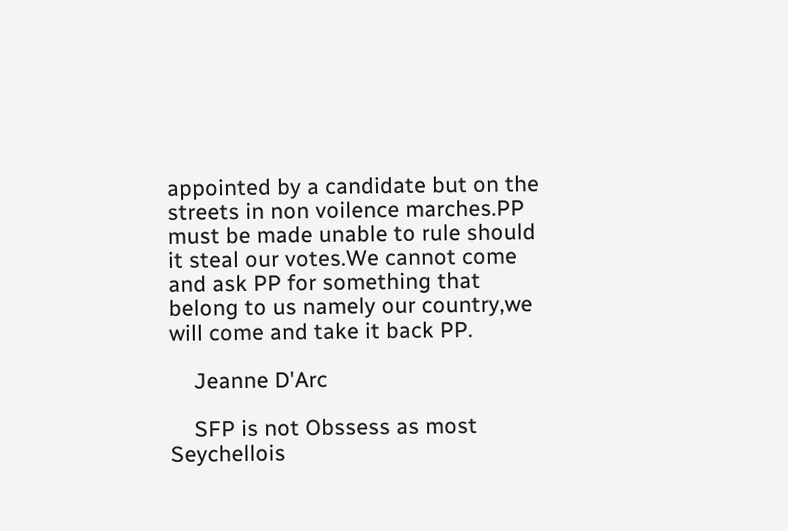appointed by a candidate but on the streets in non voilence marches.PP must be made unable to rule should it steal our votes.We cannot come and ask PP for something that belong to us namely our country,we will come and take it back PP.

    Jeanne D'Arc

    SFP is not Obssess as most Seychellois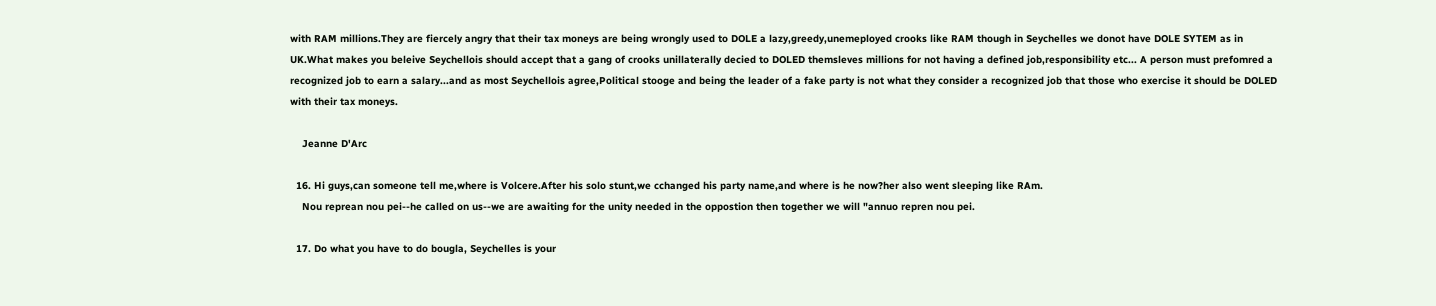with RAM millions.They are fiercely angry that their tax moneys are being wrongly used to DOLE a lazy,greedy,unemeployed crooks like RAM though in Seychelles we donot have DOLE SYTEM as in UK.What makes you beleive Seychellois should accept that a gang of crooks unillaterally decied to DOLED themsleves millions for not having a defined job,responsibility etc... A person must prefomred a recognized job to earn a salary...and as most Seychellois agree,Political stooge and being the leader of a fake party is not what they consider a recognized job that those who exercise it should be DOLED with their tax moneys.

    Jeanne D'Arc

  16. Hi guys,can someone tell me,where is Volcere.After his solo stunt,we cchanged his party name,and where is he now?her also went sleeping like RAm.
    Nou reprean nou pei--he called on us--we are awaiting for the unity needed in the oppostion then together we will "annuo repren nou pei.

  17. Do what you have to do bougla, Seychelles is your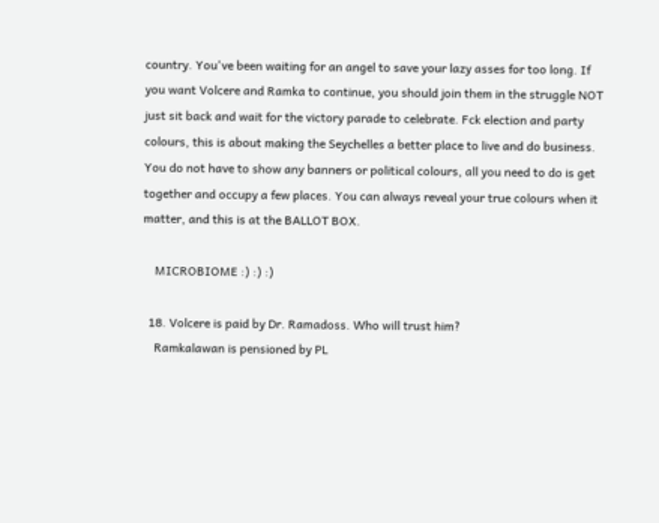country. You've been waiting for an angel to save your lazy asses for too long. If you want Volcere and Ramka to continue, you should join them in the struggle NOT just sit back and wait for the victory parade to celebrate. Fck election and party colours, this is about making the Seychelles a better place to live and do business. You do not have to show any banners or political colours, all you need to do is get together and occupy a few places. You can always reveal your true colours when it matter, and this is at the BALLOT BOX.

    MICROBIOME :) :) :)

  18. Volcere is paid by Dr. Ramadoss. Who will trust him?
    Ramkalawan is pensioned by PL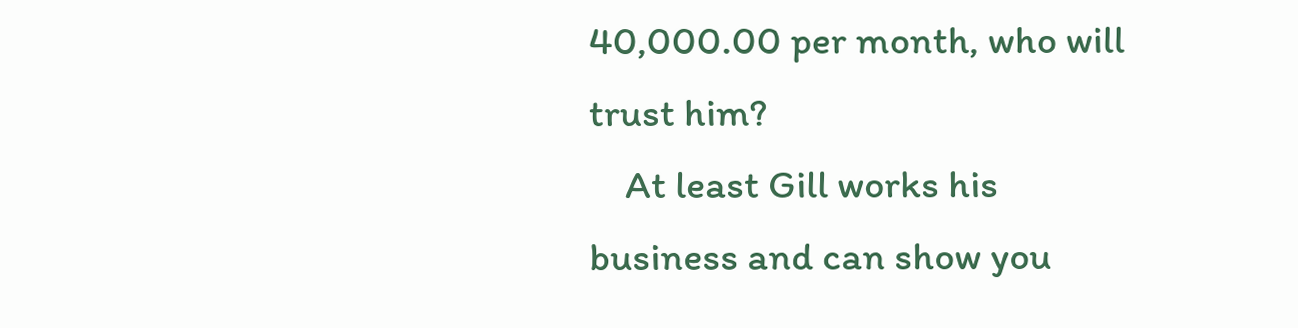40,000.00 per month, who will trust him?
    At least Gill works his business and can show you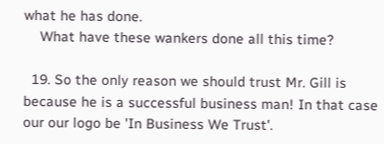what he has done.
    What have these wankers done all this time?

  19. So the only reason we should trust Mr. Gill is because he is a successful business man! In that case our our logo be 'In Business We Trust'.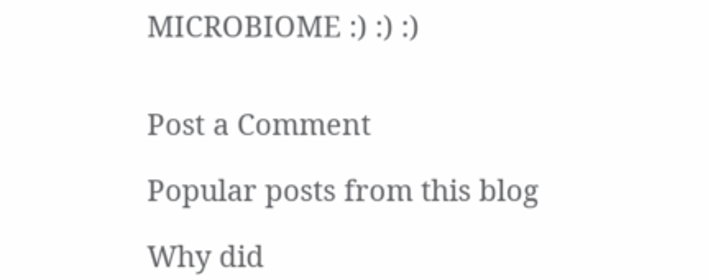MICROBIOME :) :) :)


Post a Comment

Popular posts from this blog

Why did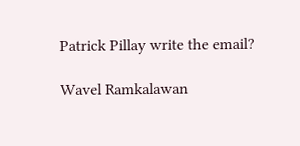Patrick Pillay write the email?

Wavel Ramkalawan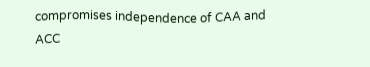compromises independence of CAA and ACC